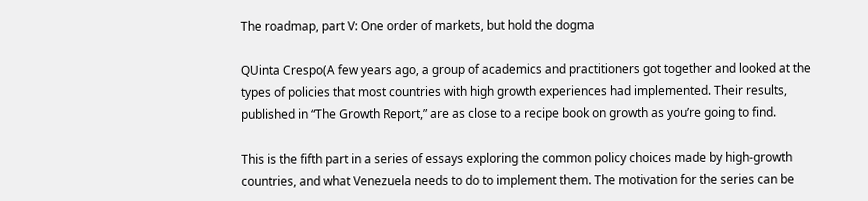The roadmap, part V: One order of markets, but hold the dogma

QUinta Crespo(A few years ago, a group of academics and practitioners got together and looked at the types of policies that most countries with high growth experiences had implemented. Their results, published in “The Growth Report,” are as close to a recipe book on growth as you’re going to find.

This is the fifth part in a series of essays exploring the common policy choices made by high-growth countries, and what Venezuela needs to do to implement them. The motivation for the series can be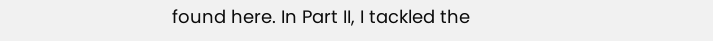found here. In Part II, I tackled the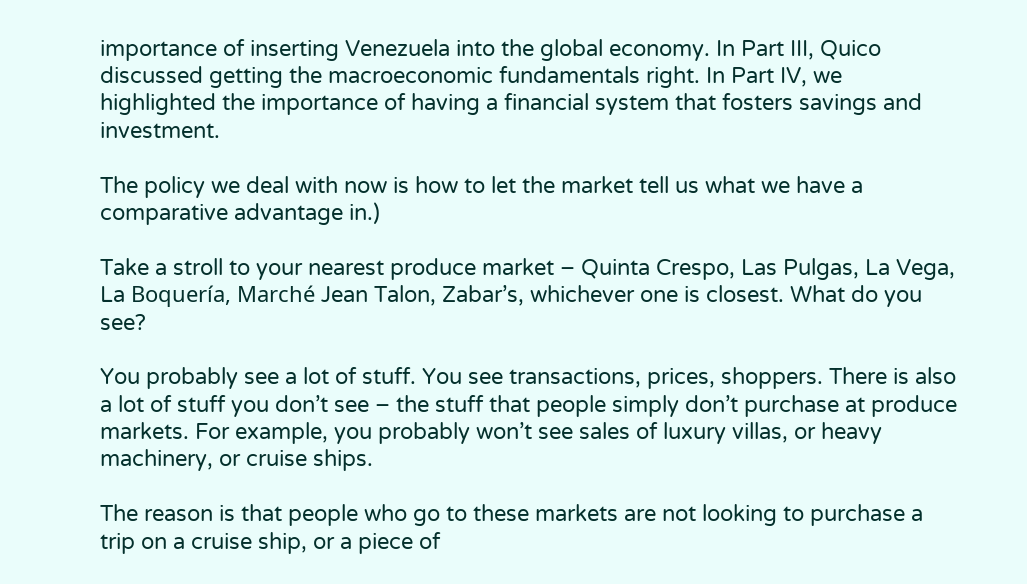importance of inserting Venezuela into the global economy. In Part III, Quico discussed getting the macroeconomic fundamentals right. In Part IV, we highlighted the importance of having a financial system that fosters savings and investment.

The policy we deal with now is how to let the market tell us what we have a comparative advantage in.)

Take a stroll to your nearest produce market – Quinta Crespo, Las Pulgas, La Vega, La Boquería, Marché Jean Talon, Zabar’s, whichever one is closest. What do you see?

You probably see a lot of stuff. You see transactions, prices, shoppers. There is also a lot of stuff you don’t see – the stuff that people simply don’t purchase at produce markets. For example, you probably won’t see sales of luxury villas, or heavy machinery, or cruise ships.

The reason is that people who go to these markets are not looking to purchase a trip on a cruise ship, or a piece of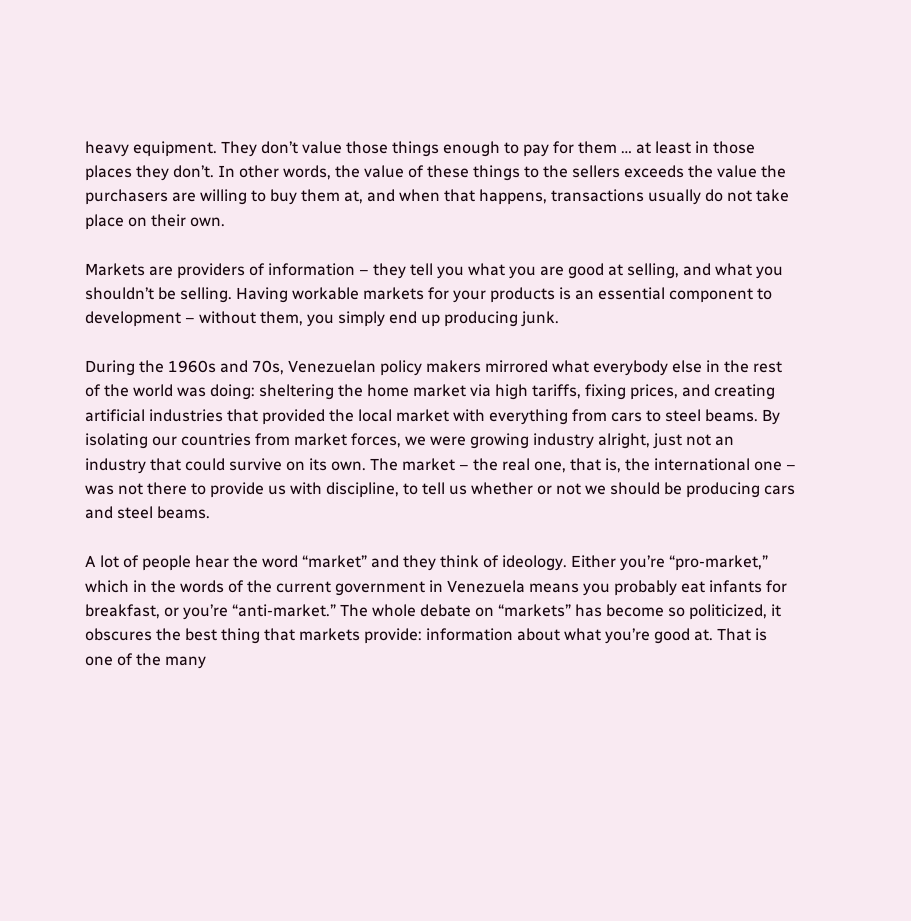heavy equipment. They don’t value those things enough to pay for them … at least in those places they don’t. In other words, the value of these things to the sellers exceeds the value the purchasers are willing to buy them at, and when that happens, transactions usually do not take place on their own.

Markets are providers of information – they tell you what you are good at selling, and what you shouldn’t be selling. Having workable markets for your products is an essential component to development – without them, you simply end up producing junk.

During the 1960s and 70s, Venezuelan policy makers mirrored what everybody else in the rest of the world was doing: sheltering the home market via high tariffs, fixing prices, and creating artificial industries that provided the local market with everything from cars to steel beams. By isolating our countries from market forces, we were growing industry alright, just not an industry that could survive on its own. The market – the real one, that is, the international one – was not there to provide us with discipline, to tell us whether or not we should be producing cars and steel beams.

A lot of people hear the word “market” and they think of ideology. Either you’re “pro-market,” which in the words of the current government in Venezuela means you probably eat infants for breakfast, or you’re “anti-market.” The whole debate on “markets” has become so politicized, it obscures the best thing that markets provide: information about what you’re good at. That is one of the many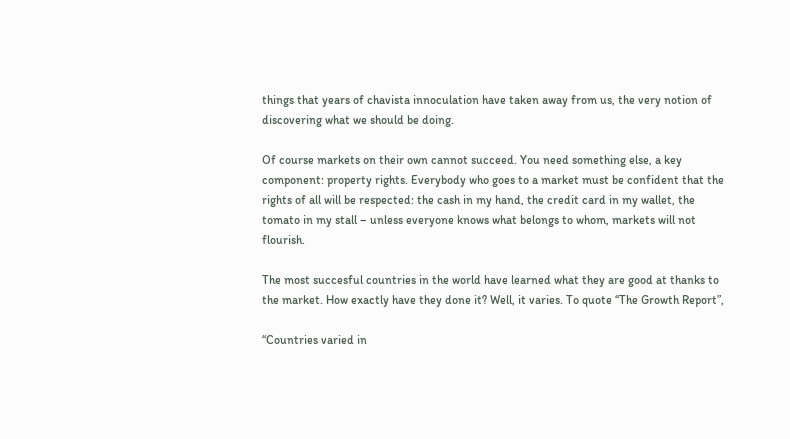things that years of chavista innoculation have taken away from us, the very notion of discovering what we should be doing.

Of course markets on their own cannot succeed. You need something else, a key component: property rights. Everybody who goes to a market must be confident that the rights of all will be respected: the cash in my hand, the credit card in my wallet, the tomato in my stall – unless everyone knows what belongs to whom, markets will not flourish.

The most succesful countries in the world have learned what they are good at thanks to the market. How exactly have they done it? Well, it varies. To quote “The Growth Report”,

“Countries varied in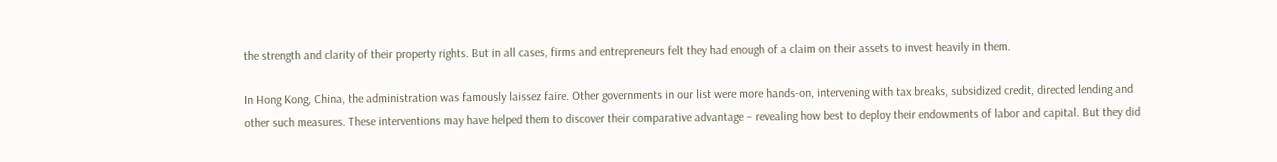the strength and clarity of their property rights. But in all cases, firms and entrepreneurs felt they had enough of a claim on their assets to invest heavily in them.

In Hong Kong, China, the administration was famously laissez faire. Other governments in our list were more hands-on, intervening with tax breaks, subsidized credit, directed lending and other such measures. These interventions may have helped them to discover their comparative advantage – revealing how best to deploy their endowments of labor and capital. But they did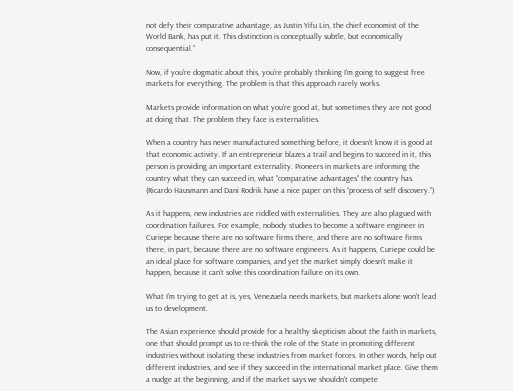not defy their comparative advantage, as Justin Yifu Lin, the chief economist of the World Bank, has put it. This distinction is conceptually subtle, but economically consequential.”

Now, if you’re dogmatic about this, you’re probably thinking I’m going to suggest free markets for everything. The problem is that this approach rarely works.

Markets provide information on what you’re good at, but sometimes they are not good at doing that. The problem they face is externalities.

When a country has never manufactured something before, it doesn’t know it is good at that economic activity. If an entrepreneur blazes a trail and begins to succeed in it, this person is providing an important externality. Pioneers in markets are informing the country what they can succeed in, what “comparative advantages” the country has. (Ricardo Hausmann and Dani Rodrik have a nice paper on this “process of self discovery.”)

As it happens, new industries are riddled with externalities. They are also plagued with coordination failures. For example, nobody studies to become a software engineer in Curiepe because there are no software firms there, and there are no software firms there, in part, because there are no software engineers. As it happens, Curiepe could be an ideal place for software companies, and yet the market simply doesn’t make it happen, because it can’t solve this coordination failure on its own.

What I’m trying to get at is, yes, Venezuela needs markets, but markets alone won’t lead us to development.

The Asian experience should provide for a healthy skepticism about the faith in markets, one that should prompt us to re-think the role of the State in promoting different industries without isolating these industries from market forces. In other words, help out different industries, and see if they succeed in the international market place. Give them a nudge at the beginning, and if the market says we shouldn’t compete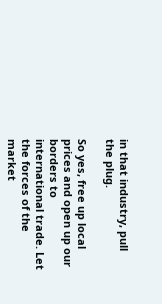in that industry, pull the plug.

So yes, free up local prices and open up our borders to international trade. Let the forces of the market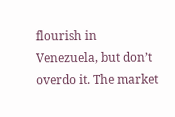flourish in Venezuela, but don’t overdo it. The market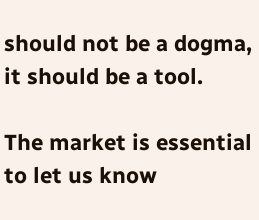should not be a dogma, it should be a tool.

The market is essential to let us know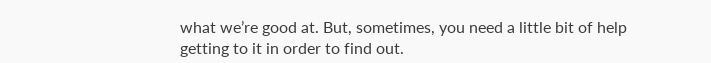what we’re good at. But, sometimes, you need a little bit of help getting to it in order to find out.